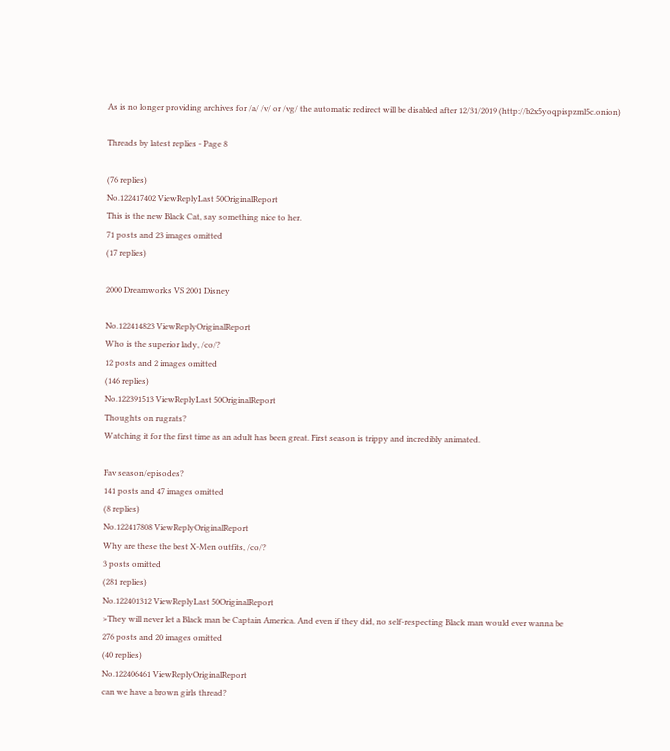As is no longer providing archives for /a/ /v/ or /vg/ the automatic redirect will be disabled after 12/31/2019 (http://b2x5yoqpispzml5c.onion)

Threads by latest replies - Page 8

(76 replies)
No.122417402 ViewReplyLast 50OriginalReport
This is the new Black Cat, say something nice to her.
71 posts and 23 images omitted
(17 replies)

2000 Dreamworks VS 2001 Disney

No.122414823 ViewReplyOriginalReport
Who is the superior lady, /co/?
12 posts and 2 images omitted
(146 replies)
No.122391513 ViewReplyLast 50OriginalReport
Thoughts on rugrats?
Watching it for the first time as an adult has been great. First season is trippy and incredibly animated.

Fav season/episodes?
141 posts and 47 images omitted
(8 replies)
No.122417808 ViewReplyOriginalReport
Why are these the best X-Men outfits, /co/?
3 posts omitted
(281 replies)
No.122401312 ViewReplyLast 50OriginalReport
>They will never let a Black man be Captain America. And even if they did, no self-respecting Black man would ever wanna be
276 posts and 20 images omitted
(40 replies)
No.122406461 ViewReplyOriginalReport
can we have a brown girls thread?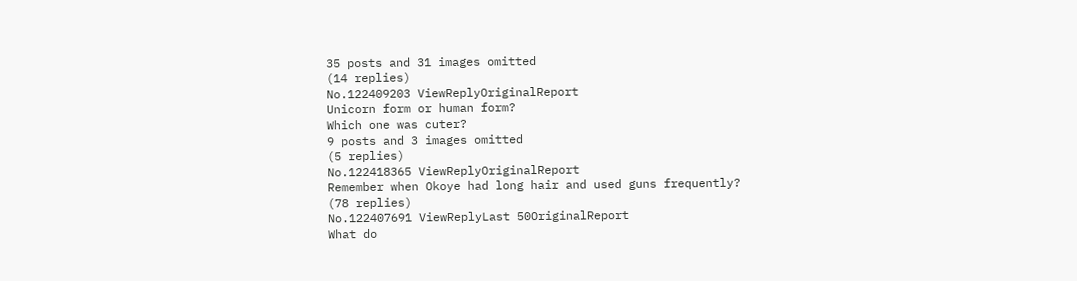35 posts and 31 images omitted
(14 replies)
No.122409203 ViewReplyOriginalReport
Unicorn form or human form?
Which one was cuter?
9 posts and 3 images omitted
(5 replies)
No.122418365 ViewReplyOriginalReport
Remember when Okoye had long hair and used guns frequently?
(78 replies)
No.122407691 ViewReplyLast 50OriginalReport
What do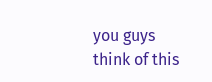you guys think of this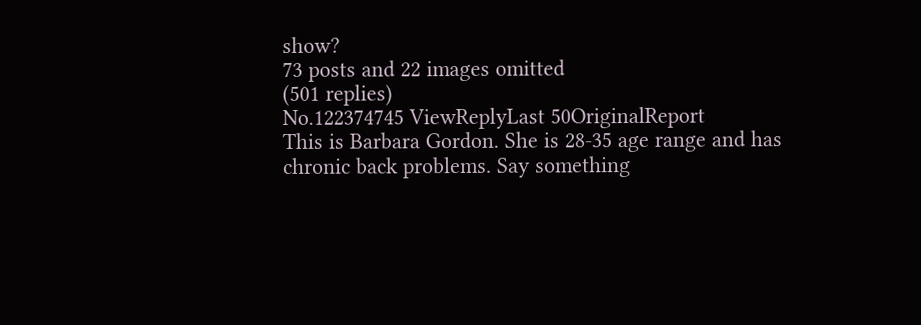show?
73 posts and 22 images omitted
(501 replies)
No.122374745 ViewReplyLast 50OriginalReport
This is Barbara Gordon. She is 28-35 age range and has chronic back problems. Say something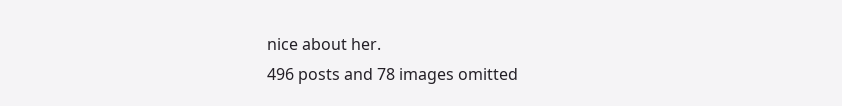nice about her.
496 posts and 78 images omitted